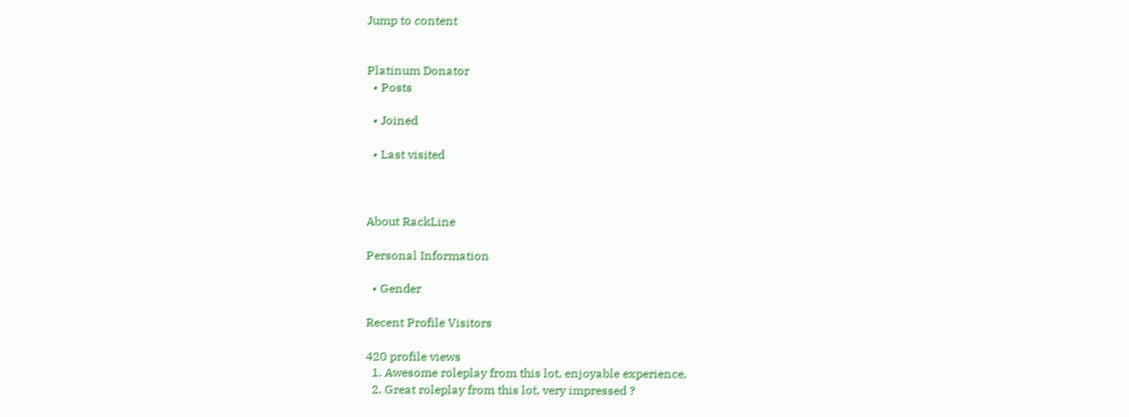Jump to content


Platinum Donator
  • Posts

  • Joined

  • Last visited



About RackLine

Personal Information

  • Gender

Recent Profile Visitors

420 profile views
  1. Awesome roleplay from this lot, enjoyable experience.
  2. Great roleplay from this lot, very impressed ?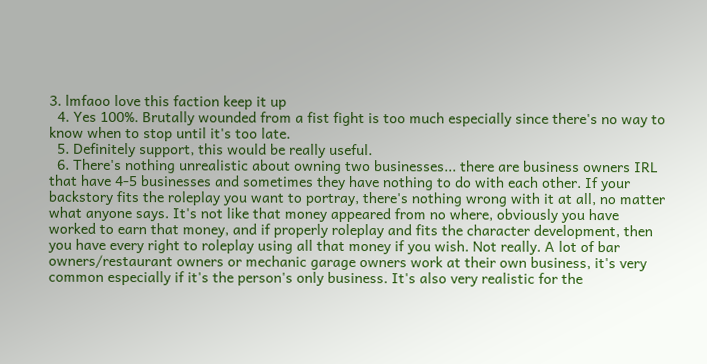3. lmfaoo love this faction keep it up
  4. Yes 100%. Brutally wounded from a fist fight is too much especially since there's no way to know when to stop until it's too late.
  5. Definitely support, this would be really useful.
  6. There's nothing unrealistic about owning two businesses... there are business owners IRL that have 4-5 businesses and sometimes they have nothing to do with each other. If your backstory fits the roleplay you want to portray, there's nothing wrong with it at all, no matter what anyone says. It's not like that money appeared from no where, obviously you have worked to earn that money, and if properly roleplay and fits the character development, then you have every right to roleplay using all that money if you wish. Not really. A lot of bar owners/restaurant owners or mechanic garage owners work at their own business, it's very common especially if it's the person's only business. It's also very realistic for the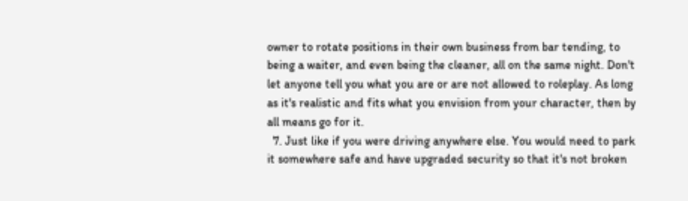owner to rotate positions in their own business from bar tending, to being a waiter, and even being the cleaner, all on the same night. Don't let anyone tell you what you are or are not allowed to roleplay. As long as it's realistic and fits what you envision from your character, then by all means go for it.
  7. Just like if you were driving anywhere else. You would need to park it somewhere safe and have upgraded security so that it's not broken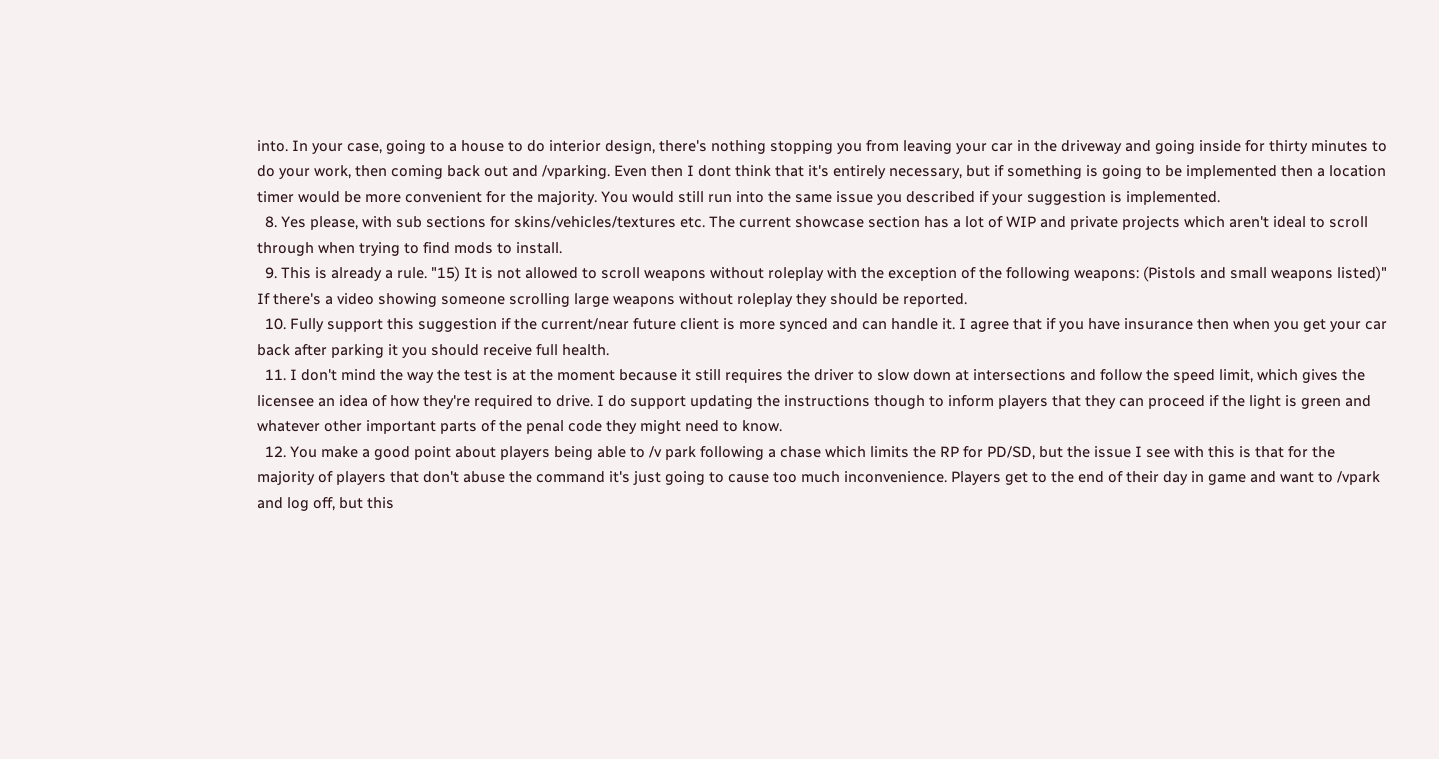into. In your case, going to a house to do interior design, there's nothing stopping you from leaving your car in the driveway and going inside for thirty minutes to do your work, then coming back out and /vparking. Even then I dont think that it's entirely necessary, but if something is going to be implemented then a location timer would be more convenient for the majority. You would still run into the same issue you described if your suggestion is implemented.
  8. Yes please, with sub sections for skins/vehicles/textures etc. The current showcase section has a lot of WIP and private projects which aren't ideal to scroll through when trying to find mods to install.
  9. This is already a rule. "15) It is not allowed to scroll weapons without roleplay with the exception of the following weapons: (Pistols and small weapons listed)" If there's a video showing someone scrolling large weapons without roleplay they should be reported.
  10. Fully support this suggestion if the current/near future client is more synced and can handle it. I agree that if you have insurance then when you get your car back after parking it you should receive full health.
  11. I don't mind the way the test is at the moment because it still requires the driver to slow down at intersections and follow the speed limit, which gives the licensee an idea of how they're required to drive. I do support updating the instructions though to inform players that they can proceed if the light is green and whatever other important parts of the penal code they might need to know.
  12. You make a good point about players being able to /v park following a chase which limits the RP for PD/SD, but the issue I see with this is that for the majority of players that don't abuse the command it's just going to cause too much inconvenience. Players get to the end of their day in game and want to /vpark and log off, but this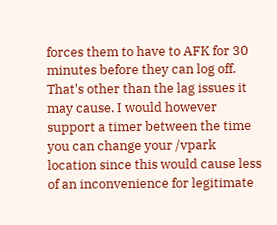forces them to have to AFK for 30 minutes before they can log off. That's other than the lag issues it may cause. I would however support a timer between the time you can change your /vpark location since this would cause less of an inconvenience for legitimate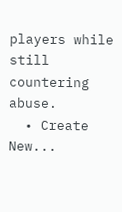players while still countering abuse.
  • Create New...